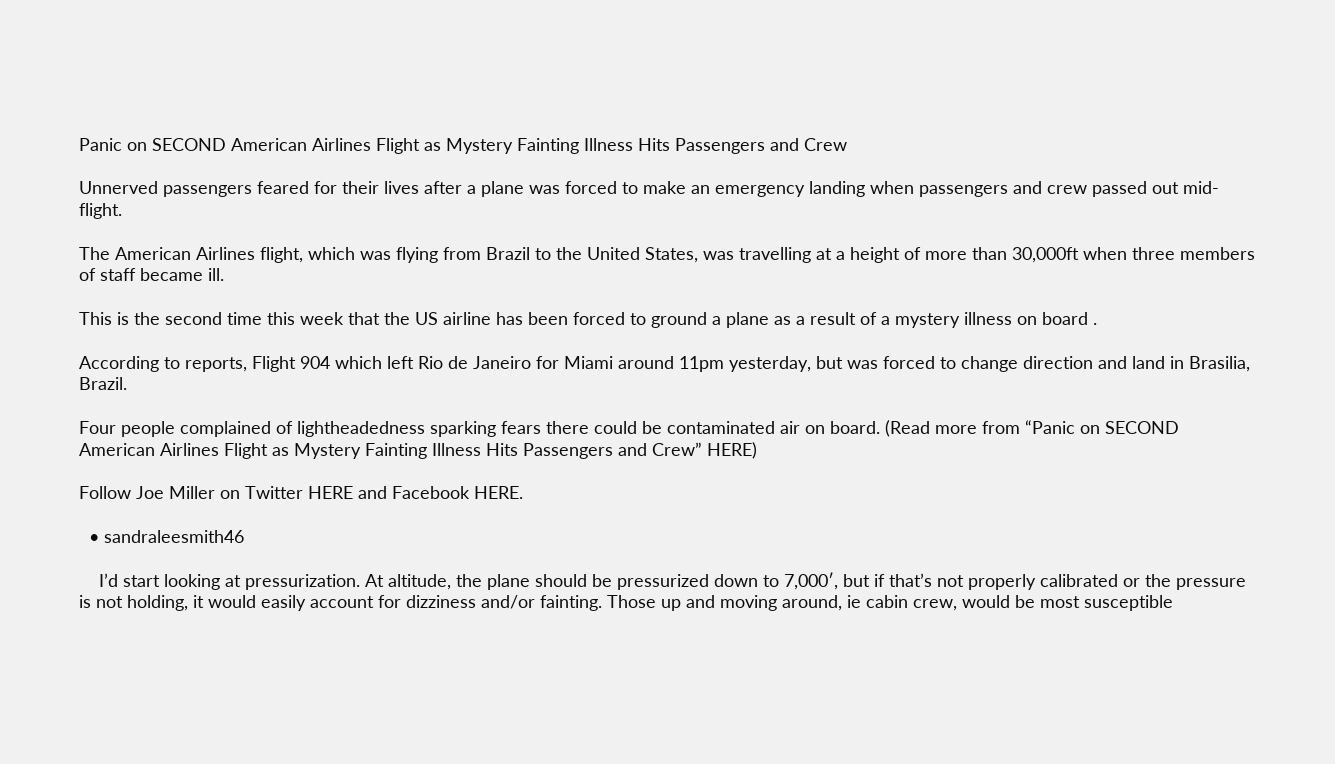Panic on SECOND American Airlines Flight as Mystery Fainting Illness Hits Passengers and Crew

Unnerved passengers feared for their lives after a plane was forced to make an emergency landing when passengers and crew passed out mid-flight.

The American Airlines flight, which was flying from Brazil to the United States, was travelling at a height of more than 30,000ft when three members of staff became ill.

This is the second time this week that the US airline has been forced to ground a plane as a result of a mystery illness on board .

According to reports, Flight 904 which left Rio de Janeiro for Miami around 11pm yesterday, but was forced to change direction and land in Brasilia, Brazil.

Four people complained of lightheadedness sparking fears there could be contaminated air on board. (Read more from “Panic on SECOND American Airlines Flight as Mystery Fainting Illness Hits Passengers and Crew” HERE)

Follow Joe Miller on Twitter HERE and Facebook HERE.

  • sandraleesmith46

    I’d start looking at pressurization. At altitude, the plane should be pressurized down to 7,000′, but if that’s not properly calibrated or the pressure is not holding, it would easily account for dizziness and/or fainting. Those up and moving around, ie cabin crew, would be most susceptible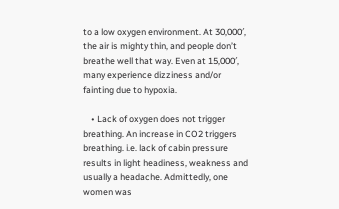to a low oxygen environment. At 30,000′, the air is mighty thin, and people don’t breathe well that way. Even at 15,000′, many experience dizziness and/or fainting due to hypoxia.

    • Lack of oxygen does not trigger breathing. An increase in CO2 triggers breathing. i.e. lack of cabin pressure results in light headiness, weakness and usually a headache. Admittedly, one women was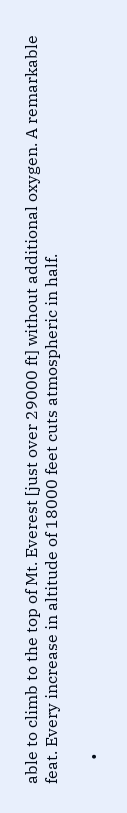able to climb to the top of Mt. Everest [just over 29000 ft] without additional oxygen. A remarkable feat. Every increase in altitude of 18000 feet cuts atmospheric in half.

      •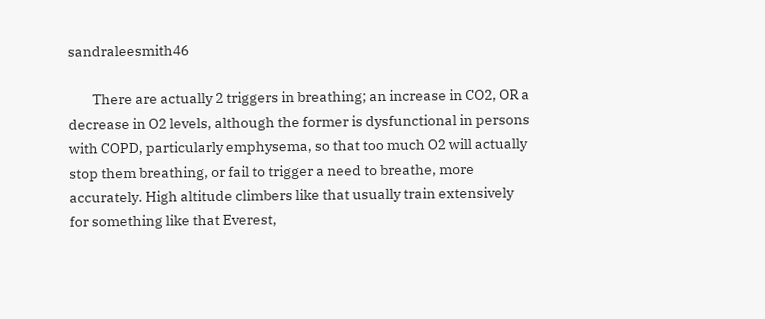sandraleesmith46

        There are actually 2 triggers in breathing; an increase in CO2, OR a decrease in O2 levels, although the former is dysfunctional in persons with COPD, particularly emphysema, so that too much O2 will actually stop them breathing, or fail to trigger a need to breathe, more accurately. High altitude climbers like that usually train extensively for something like that Everest,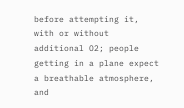before attempting it, with or without additional O2; people getting in a plane expect a breathable atmosphere, and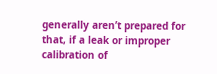generally aren’t prepared for that, if a leak or improper calibration of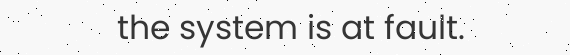the system is at fault.